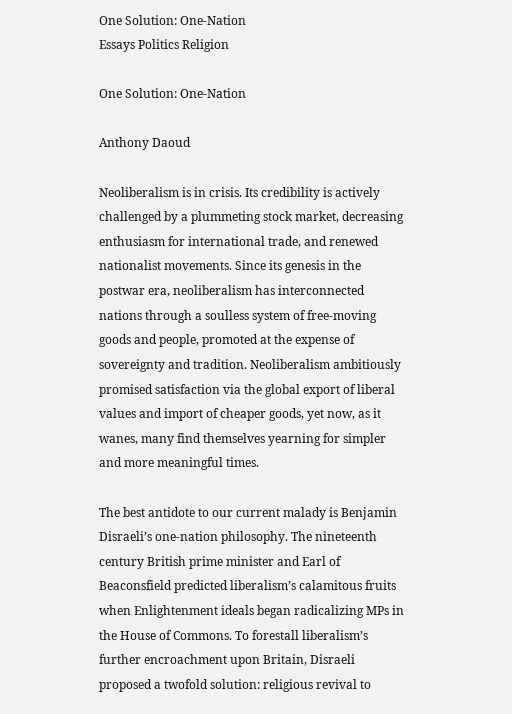One Solution: One-Nation
Essays Politics Religion

One Solution: One-Nation

Anthony Daoud

Neoliberalism is in crisis. Its credibility is actively challenged by a plummeting stock market, decreasing enthusiasm for international trade, and renewed nationalist movements. Since its genesis in the postwar era, neoliberalism has interconnected nations through a soulless system of free-moving goods and people, promoted at the expense of sovereignty and tradition. Neoliberalism ambitiously promised satisfaction via the global export of liberal values and import of cheaper goods, yet now, as it wanes, many find themselves yearning for simpler and more meaningful times.

The best antidote to our current malady is Benjamin Disraeli’s one-nation philosophy. The nineteenth century British prime minister and Earl of Beaconsfield predicted liberalism’s calamitous fruits when Enlightenment ideals began radicalizing MPs in the House of Commons. To forestall liberalism’s further encroachment upon Britain, Disraeli proposed a twofold solution: religious revival to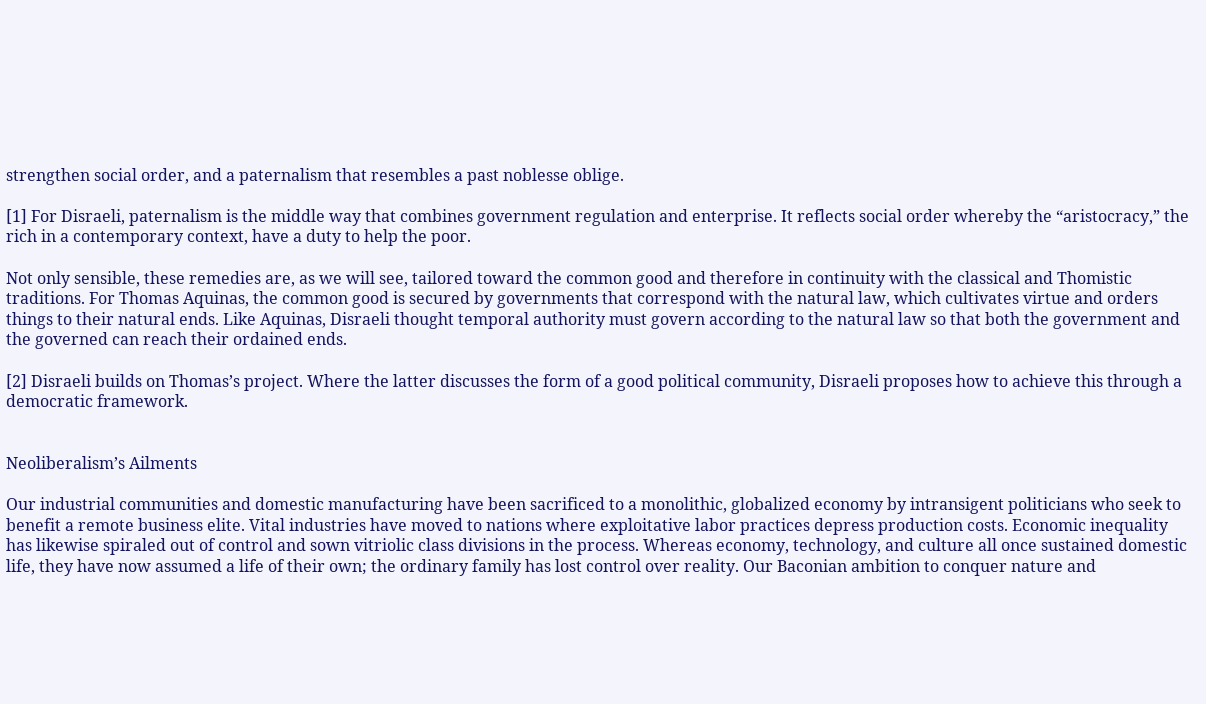strengthen social order, and a paternalism that resembles a past noblesse oblige.

[1] For Disraeli, paternalism is the middle way that combines government regulation and enterprise. It reflects social order whereby the “aristocracy,” the rich in a contemporary context, have a duty to help the poor.

Not only sensible, these remedies are, as we will see, tailored toward the common good and therefore in continuity with the classical and Thomistic traditions. For Thomas Aquinas, the common good is secured by governments that correspond with the natural law, which cultivates virtue and orders things to their natural ends. Like Aquinas, Disraeli thought temporal authority must govern according to the natural law so that both the government and the governed can reach their ordained ends.

[2] Disraeli builds on Thomas’s project. Where the latter discusses the form of a good political community, Disraeli proposes how to achieve this through a democratic framework.


Neoliberalism’s Ailments

Our industrial communities and domestic manufacturing have been sacrificed to a monolithic, globalized economy by intransigent politicians who seek to benefit a remote business elite. Vital industries have moved to nations where exploitative labor practices depress production costs. Economic inequality has likewise spiraled out of control and sown vitriolic class divisions in the process. Whereas economy, technology, and culture all once sustained domestic life, they have now assumed a life of their own; the ordinary family has lost control over reality. Our Baconian ambition to conquer nature and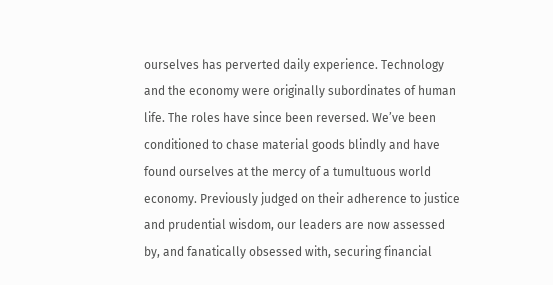ourselves has perverted daily experience. Technology and the economy were originally subordinates of human life. The roles have since been reversed. We’ve been conditioned to chase material goods blindly and have found ourselves at the mercy of a tumultuous world economy. Previously judged on their adherence to justice and prudential wisdom, our leaders are now assessed by, and fanatically obsessed with, securing financial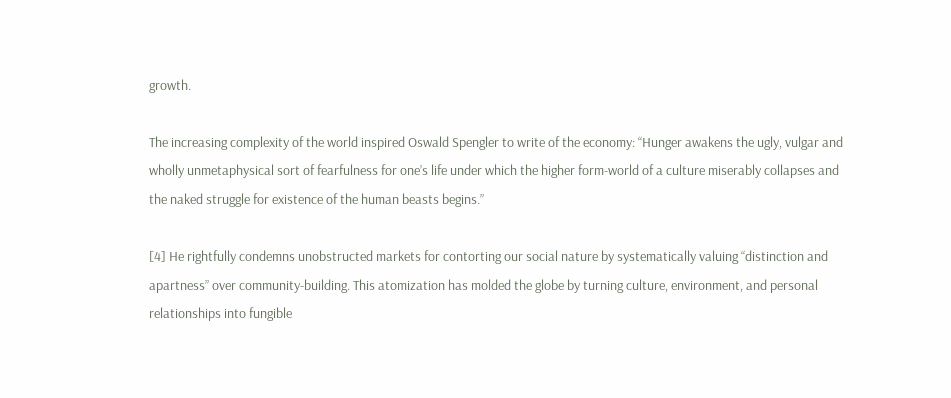growth.

The increasing complexity of the world inspired Oswald Spengler to write of the economy: “Hunger awakens the ugly, vulgar and wholly unmetaphysical sort of fearfulness for one’s life under which the higher form-world of a culture miserably collapses and the naked struggle for existence of the human beasts begins.”

[4] He rightfully condemns unobstructed markets for contorting our social nature by systematically valuing “distinction and apartness” over community-building. This atomization has molded the globe by turning culture, environment, and personal relationships into fungible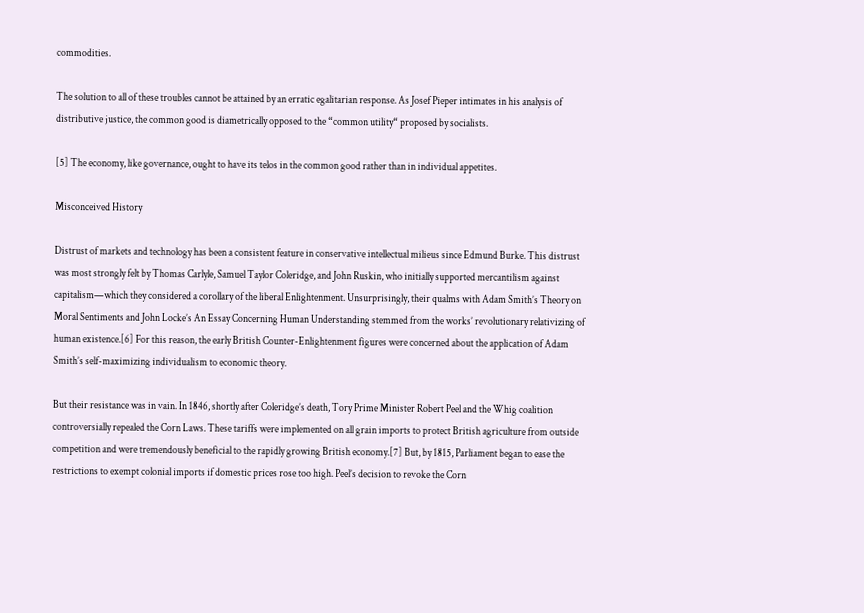commodities.

The solution to all of these troubles cannot be attained by an erratic egalitarian response. As Josef Pieper intimates in his analysis of distributive justice, the common good is diametrically opposed to the “common utility“ proposed by socialists.

[5] The economy, like governance, ought to have its telos in the common good rather than in individual appetites.

Misconceived History

Distrust of markets and technology has been a consistent feature in conservative intellectual milieus since Edmund Burke. This distrust was most strongly felt by Thomas Carlyle, Samuel Taylor Coleridge, and John Ruskin, who initially supported mercantilism against capitalism—which they considered a corollary of the liberal Enlightenment. Unsurprisingly, their qualms with Adam Smith’s Theory on Moral Sentiments and John Locke’s An Essay Concerning Human Understanding stemmed from the works’ revolutionary relativizing of human existence.[6] For this reason, the early British Counter-Enlightenment figures were concerned about the application of Adam Smith’s self-maximizing individualism to economic theory.

But their resistance was in vain. In 1846, shortly after Coleridge’s death, Tory Prime Minister Robert Peel and the Whig coalition controversially repealed the Corn Laws. These tariffs were implemented on all grain imports to protect British agriculture from outside competition and were tremendously beneficial to the rapidly growing British economy.[7] But, by 1815, Parliament began to ease the restrictions to exempt colonial imports if domestic prices rose too high. Peel’s decision to revoke the Corn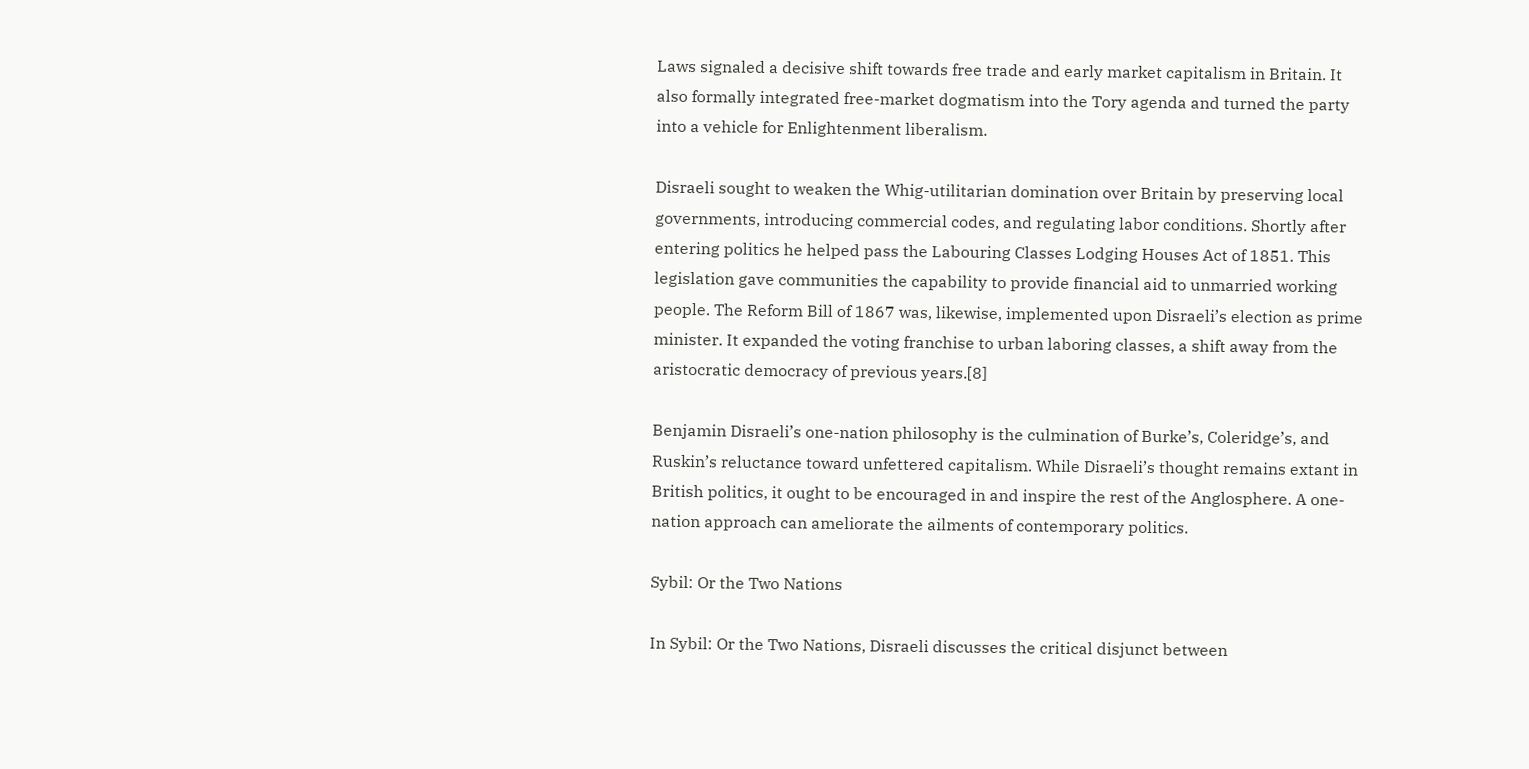Laws signaled a decisive shift towards free trade and early market capitalism in Britain. It also formally integrated free-market dogmatism into the Tory agenda and turned the party into a vehicle for Enlightenment liberalism.

Disraeli sought to weaken the Whig-utilitarian domination over Britain by preserving local governments, introducing commercial codes, and regulating labor conditions. Shortly after entering politics he helped pass the Labouring Classes Lodging Houses Act of 1851. This legislation gave communities the capability to provide financial aid to unmarried working people. The Reform Bill of 1867 was, likewise, implemented upon Disraeli’s election as prime minister. It expanded the voting franchise to urban laboring classes, a shift away from the aristocratic democracy of previous years.[8]

Benjamin Disraeli’s one-nation philosophy is the culmination of Burke’s, Coleridge’s, and Ruskin’s reluctance toward unfettered capitalism. While Disraeli’s thought remains extant in British politics, it ought to be encouraged in and inspire the rest of the Anglosphere. A one-nation approach can ameliorate the ailments of contemporary politics.

Sybil: Or the Two Nations

In Sybil: Or the Two Nations, Disraeli discusses the critical disjunct between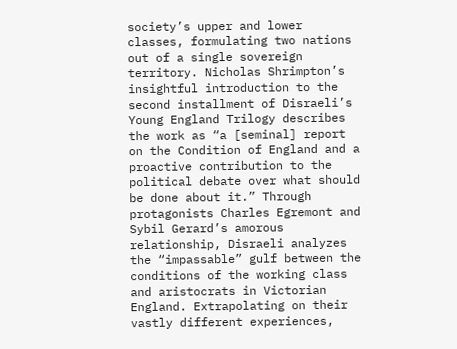society’s upper and lower classes, formulating two nations out of a single sovereign territory. Nicholas Shrimpton’s insightful introduction to the second installment of Disraeli’s Young England Trilogy describes the work as “a [seminal] report on the Condition of England and a proactive contribution to the political debate over what should be done about it.” Through protagonists Charles Egremont and Sybil Gerard’s amorous relationship, Disraeli analyzes the “impassable” gulf between the conditions of the working class and aristocrats in Victorian England. Extrapolating on their vastly different experiences,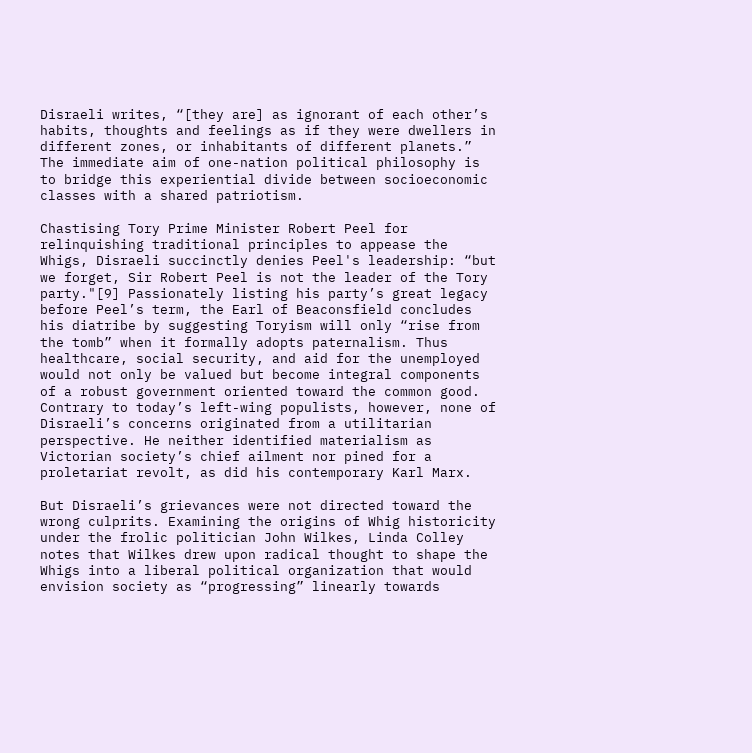Disraeli writes, “[they are] as ignorant of each other’s habits, thoughts and feelings as if they were dwellers in different zones, or inhabitants of different planets.” The immediate aim of one-nation political philosophy is to bridge this experiential divide between socioeconomic classes with a shared patriotism.

Chastising Tory Prime Minister Robert Peel for relinquishing traditional principles to appease the Whigs, Disraeli succinctly denies Peel's leadership: “but we forget, Sir Robert Peel is not the leader of the Tory party."[9] Passionately listing his party’s great legacy before Peel’s term, the Earl of Beaconsfield concludes his diatribe by suggesting Toryism will only “rise from the tomb” when it formally adopts paternalism. Thus healthcare, social security, and aid for the unemployed would not only be valued but become integral components of a robust government oriented toward the common good. Contrary to today’s left-wing populists, however, none of Disraeli’s concerns originated from a utilitarian perspective. He neither identified materialism as Victorian society’s chief ailment nor pined for a proletariat revolt, as did his contemporary Karl Marx.

But Disraeli’s grievances were not directed toward the wrong culprits. Examining the origins of Whig historicity under the frolic politician John Wilkes, Linda Colley notes that Wilkes drew upon radical thought to shape the Whigs into a liberal political organization that would envision society as “progressing” linearly towards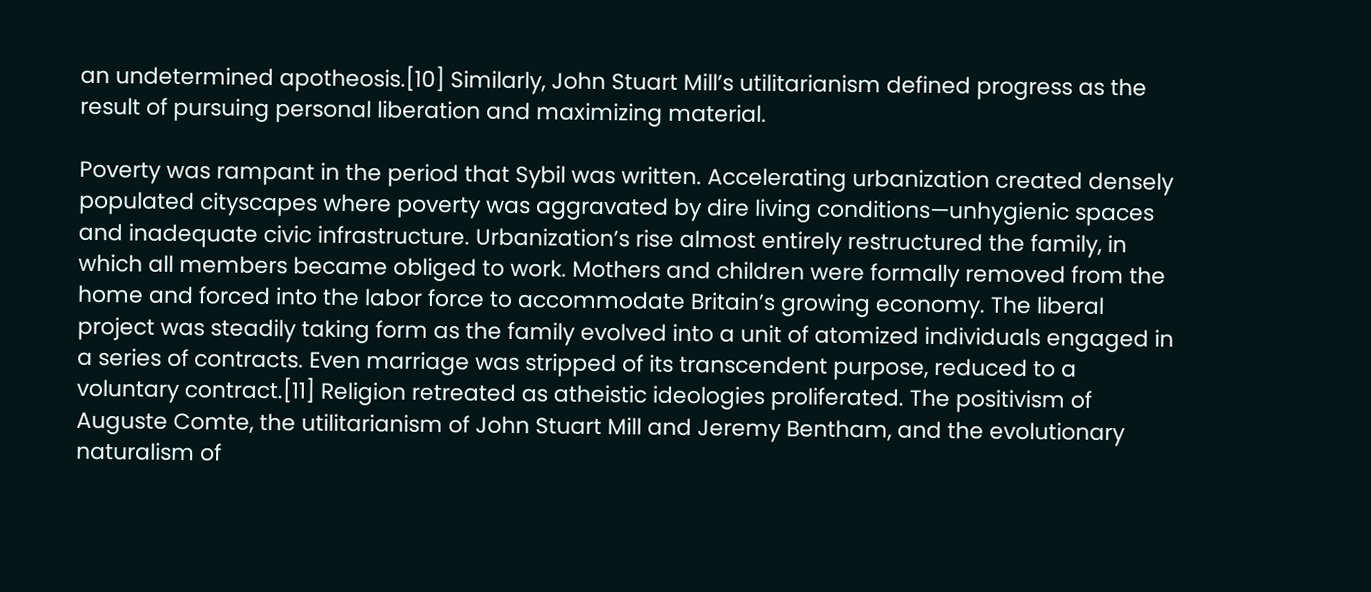an undetermined apotheosis.[10] Similarly, John Stuart Mill’s utilitarianism defined progress as the result of pursuing personal liberation and maximizing material.

Poverty was rampant in the period that Sybil was written. Accelerating urbanization created densely populated cityscapes where poverty was aggravated by dire living conditions—unhygienic spaces and inadequate civic infrastructure. Urbanization’s rise almost entirely restructured the family, in which all members became obliged to work. Mothers and children were formally removed from the home and forced into the labor force to accommodate Britain’s growing economy. The liberal project was steadily taking form as the family evolved into a unit of atomized individuals engaged in a series of contracts. Even marriage was stripped of its transcendent purpose, reduced to a voluntary contract.[11] Religion retreated as atheistic ideologies proliferated. The positivism of Auguste Comte, the utilitarianism of John Stuart Mill and Jeremy Bentham, and the evolutionary naturalism of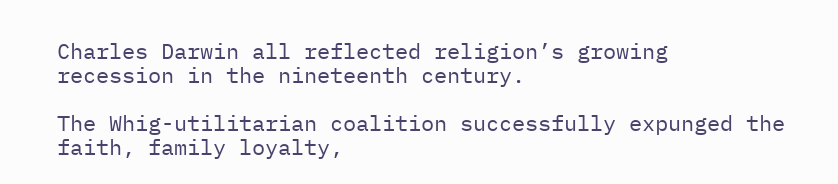Charles Darwin all reflected religion’s growing recession in the nineteenth century.

The Whig-utilitarian coalition successfully expunged the faith, family loyalty,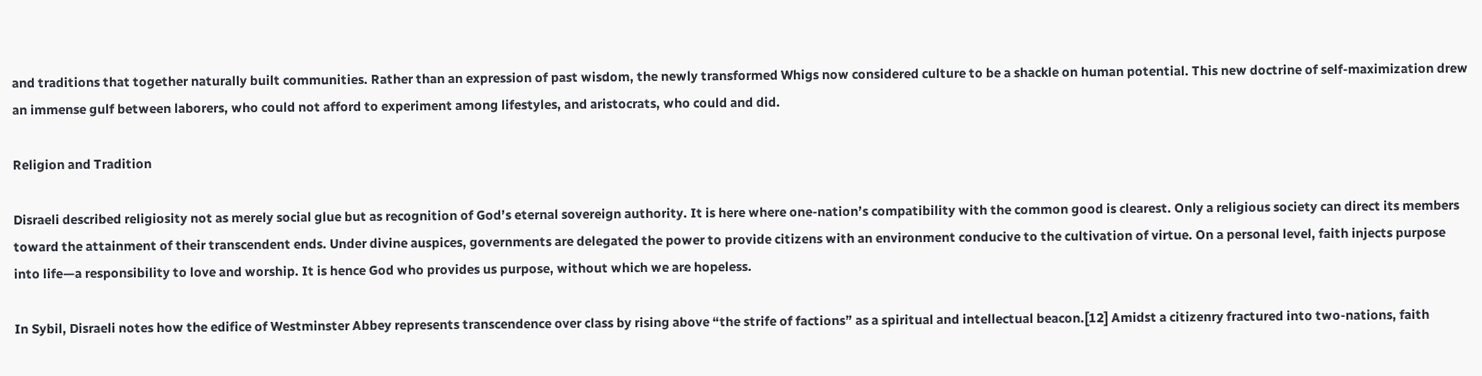and traditions that together naturally built communities. Rather than an expression of past wisdom, the newly transformed Whigs now considered culture to be a shackle on human potential. This new doctrine of self-maximization drew an immense gulf between laborers, who could not afford to experiment among lifestyles, and aristocrats, who could and did.

Religion and Tradition

Disraeli described religiosity not as merely social glue but as recognition of God’s eternal sovereign authority. It is here where one-nation’s compatibility with the common good is clearest. Only a religious society can direct its members toward the attainment of their transcendent ends. Under divine auspices, governments are delegated the power to provide citizens with an environment conducive to the cultivation of virtue. On a personal level, faith injects purpose into life—a responsibility to love and worship. It is hence God who provides us purpose, without which we are hopeless.

In Sybil, Disraeli notes how the edifice of Westminster Abbey represents transcendence over class by rising above “the strife of factions” as a spiritual and intellectual beacon.[12] Amidst a citizenry fractured into two-nations, faith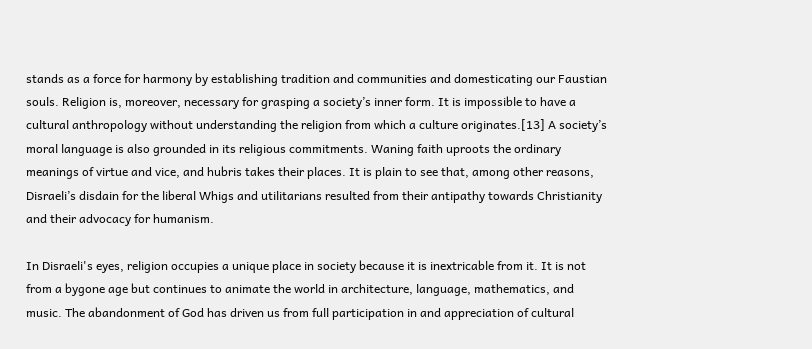stands as a force for harmony by establishing tradition and communities and domesticating our Faustian souls. Religion is, moreover, necessary for grasping a society’s inner form. It is impossible to have a cultural anthropology without understanding the religion from which a culture originates.[13] A society’s moral language is also grounded in its religious commitments. Waning faith uproots the ordinary meanings of virtue and vice, and hubris takes their places. It is plain to see that, among other reasons, Disraeli’s disdain for the liberal Whigs and utilitarians resulted from their antipathy towards Christianity and their advocacy for humanism.

In Disraeli's eyes, religion occupies a unique place in society because it is inextricable from it. It is not from a bygone age but continues to animate the world in architecture, language, mathematics, and music. The abandonment of God has driven us from full participation in and appreciation of cultural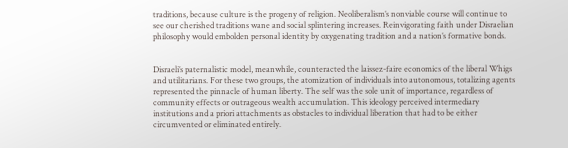traditions, because culture is the progeny of religion. Neoliberalism’s nonviable course will continue to see our cherished traditions wane and social splintering increases. Reinvigorating faith under Disraelian philosophy would embolden personal identity by oxygenating tradition and a nation’s formative bonds.


Disraeli’s paternalistic model, meanwhile, counteracted the laissez-faire economics of the liberal Whigs and utilitarians. For these two groups, the atomization of individuals into autonomous, totalizing agents represented the pinnacle of human liberty. The self was the sole unit of importance, regardless of community effects or outrageous wealth accumulation. This ideology perceived intermediary institutions and a priori attachments as obstacles to individual liberation that had to be either circumvented or eliminated entirely.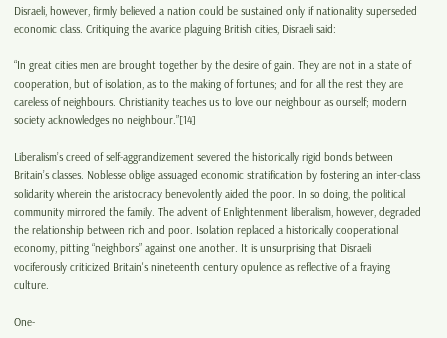Disraeli, however, firmly believed a nation could be sustained only if nationality superseded economic class. Critiquing the avarice plaguing British cities, Disraeli said:

“In great cities men are brought together by the desire of gain. They are not in a state of cooperation, but of isolation, as to the making of fortunes; and for all the rest they are careless of neighbours. Christianity teaches us to love our neighbour as ourself; modern society acknowledges no neighbour.”[14]

Liberalism’s creed of self-aggrandizement severed the historically rigid bonds between Britain’s classes. Noblesse oblige assuaged economic stratification by fostering an inter-class solidarity wherein the aristocracy benevolently aided the poor. In so doing, the political community mirrored the family. The advent of Enlightenment liberalism, however, degraded the relationship between rich and poor. Isolation replaced a historically cooperational economy, pitting “neighbors” against one another. It is unsurprising that Disraeli vociferously criticized Britain's nineteenth century opulence as reflective of a fraying culture.

One-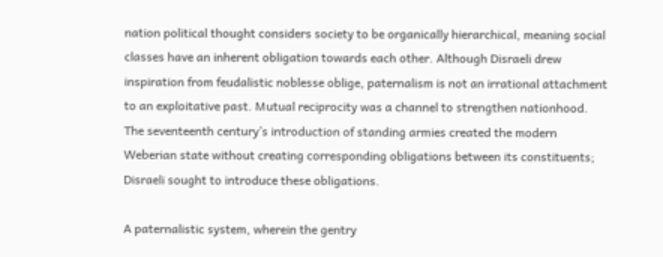nation political thought considers society to be organically hierarchical, meaning social classes have an inherent obligation towards each other. Although Disraeli drew inspiration from feudalistic noblesse oblige, paternalism is not an irrational attachment to an exploitative past. Mutual reciprocity was a channel to strengthen nationhood. The seventeenth century’s introduction of standing armies created the modern Weberian state without creating corresponding obligations between its constituents; Disraeli sought to introduce these obligations.

A paternalistic system, wherein the gentry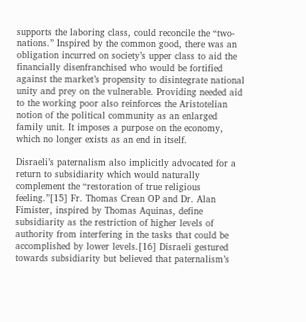supports the laboring class, could reconcile the “two-nations.” Inspired by the common good, there was an obligation incurred on society’s upper class to aid the financially disenfranchised who would be fortified against the market’s propensity to disintegrate national unity and prey on the vulnerable. Providing needed aid to the working poor also reinforces the Aristotelian notion of the political community as an enlarged family unit. It imposes a purpose on the economy, which no longer exists as an end in itself.

Disraeli’s paternalism also implicitly advocated for a return to subsidiarity which would naturally complement the “restoration of true religious feeling.”[15] Fr. Thomas Crean OP and Dr. Alan Fimister, inspired by Thomas Aquinas, define subsidiarity as the restriction of higher levels of authority from interfering in the tasks that could be accomplished by lower levels.[16] Disraeli gestured towards subsidiarity but believed that paternalism’s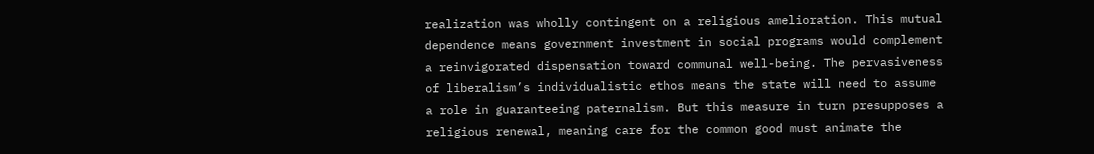realization was wholly contingent on a religious amelioration. This mutual dependence means government investment in social programs would complement a reinvigorated dispensation toward communal well-being. The pervasiveness of liberalism’s individualistic ethos means the state will need to assume a role in guaranteeing paternalism. But this measure in turn presupposes a religious renewal, meaning care for the common good must animate the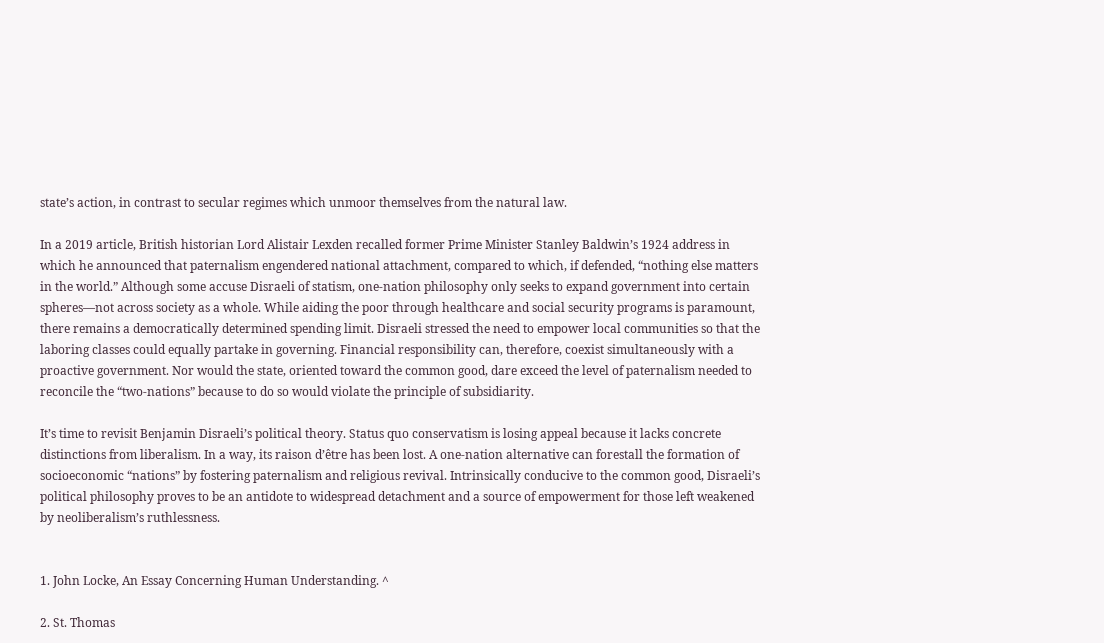state’s action, in contrast to secular regimes which unmoor themselves from the natural law.

In a 2019 article, British historian Lord Alistair Lexden recalled former Prime Minister Stanley Baldwin’s 1924 address in which he announced that paternalism engendered national attachment, compared to which, if defended, “nothing else matters in the world.” Although some accuse Disraeli of statism, one-nation philosophy only seeks to expand government into certain spheres—not across society as a whole. While aiding the poor through healthcare and social security programs is paramount, there remains a democratically determined spending limit. Disraeli stressed the need to empower local communities so that the laboring classes could equally partake in governing. Financial responsibility can, therefore, coexist simultaneously with a proactive government. Nor would the state, oriented toward the common good, dare exceed the level of paternalism needed to reconcile the “two-nations” because to do so would violate the principle of subsidiarity.

It’s time to revisit Benjamin Disraeli’s political theory. Status quo conservatism is losing appeal because it lacks concrete distinctions from liberalism. In a way, its raison d’être has been lost. A one-nation alternative can forestall the formation of socioeconomic “nations” by fostering paternalism and religious revival. Intrinsically conducive to the common good, Disraeli’s political philosophy proves to be an antidote to widespread detachment and a source of empowerment for those left weakened by neoliberalism’s ruthlessness.


1. John Locke, An Essay Concerning Human Understanding. ^

2. St. Thomas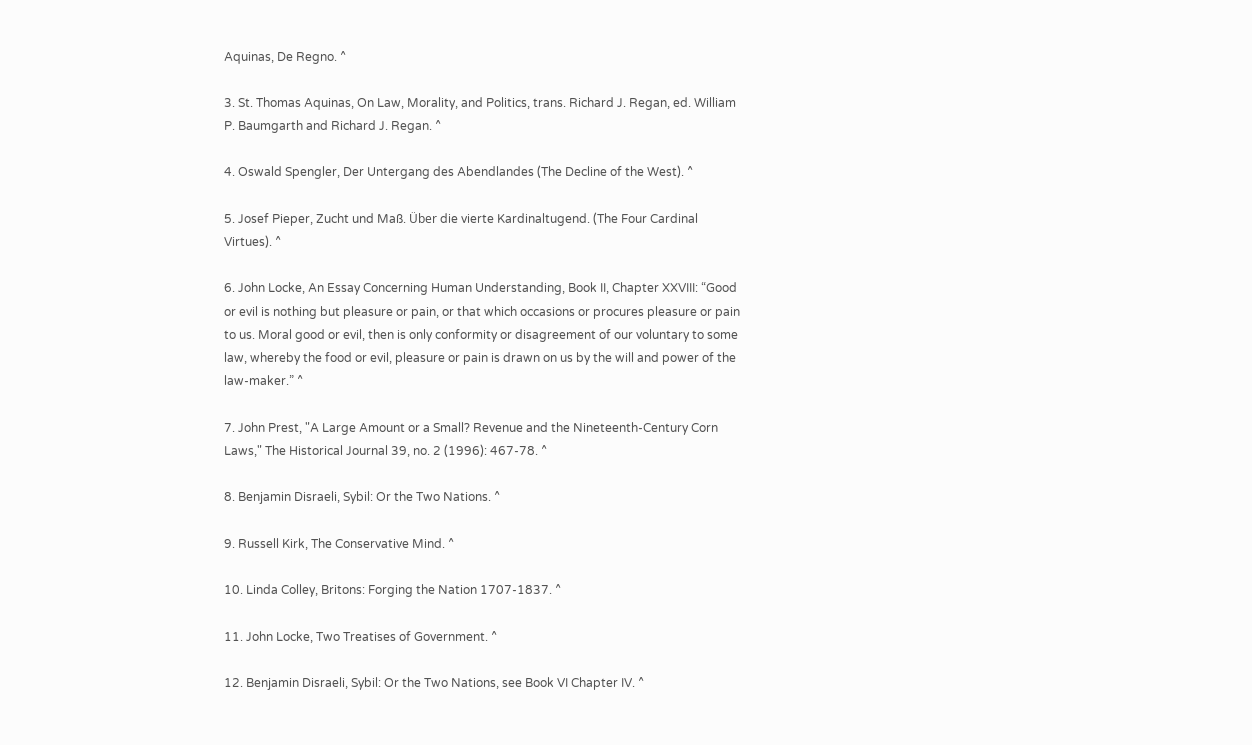Aquinas, De Regno. ^

3. St. Thomas Aquinas, On Law, Morality, and Politics, trans. Richard J. Regan, ed. William P. Baumgarth and Richard J. Regan. ^

4. Oswald Spengler, Der Untergang des Abendlandes (The Decline of the West). ^

5. Josef Pieper, Zucht und Maß. Über die vierte Kardinaltugend. (The Four Cardinal Virtues). ^

6. John Locke, An Essay Concerning Human Understanding, Book II, Chapter XXVIII: “Good or evil is nothing but pleasure or pain, or that which occasions or procures pleasure or pain to us. Moral good or evil, then is only conformity or disagreement of our voluntary to some law, whereby the food or evil, pleasure or pain is drawn on us by the will and power of the law-maker.” ^

7. John Prest, "A Large Amount or a Small? Revenue and the Nineteenth-Century Corn Laws," The Historical Journal 39, no. 2 (1996): 467-78. ^

8. Benjamin Disraeli, Sybil: Or the Two Nations. ^

9. Russell Kirk, The Conservative Mind. ^

10. Linda Colley, Britons: Forging the Nation 1707-1837. ^

11. John Locke, Two Treatises of Government. ^

12. Benjamin Disraeli, Sybil: Or the Two Nations, see Book VI Chapter IV. ^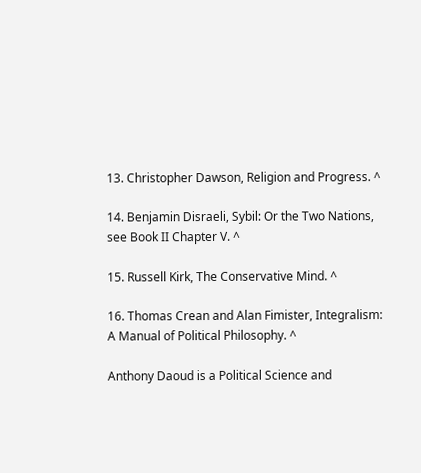13. Christopher Dawson, Religion and Progress. ^

14. Benjamin Disraeli, Sybil: Or the Two Nations, see Book II Chapter V. ^

15. Russell Kirk, The Conservative Mind. ^

16. Thomas Crean and Alan Fimister, Integralism: A Manual of Political Philosophy. ^

Anthony Daoud is a Political Science and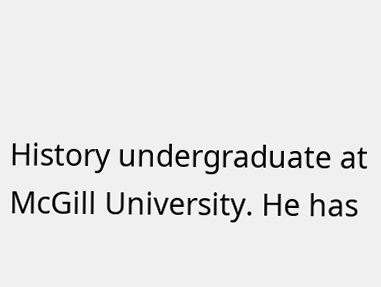History undergraduate at McGill University. He has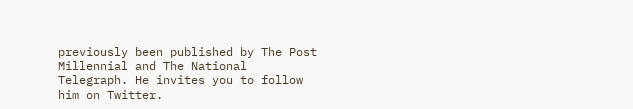previously been published by The Post Millennial and The National Telegraph. He invites you to follow him on Twitter.